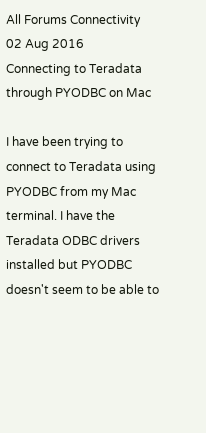All Forums Connectivity
02 Aug 2016
Connecting to Teradata through PYODBC on Mac

I have been trying to connect to Teradata using PYODBC from my Mac terminal. I have the Teradata ODBC drivers installed but PYODBC doesn't seem to be able to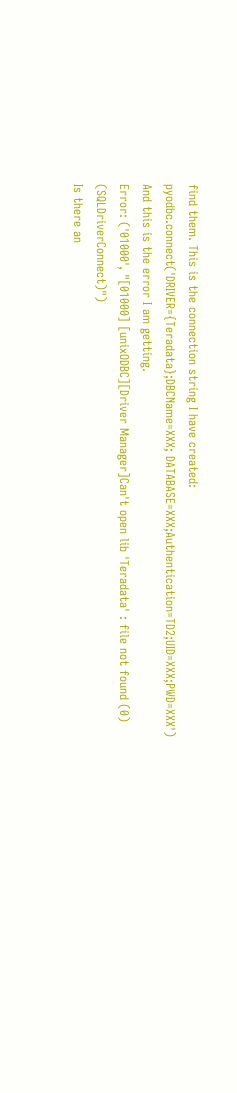find them. This is the connection string I have created:
pyodbc.connect('DRIVER={Teradata};DBCName=XXX; DATABASE=XXX;Authentication=TD2;UID=XXX;PWD=XXX')
And this is the error I am getting.
Error: ('01000', "[01000] [unixODBC][Driver Manager]Can't open lib 'Teradata' : file not found (0) (SQLDriverConnect)")
Is there an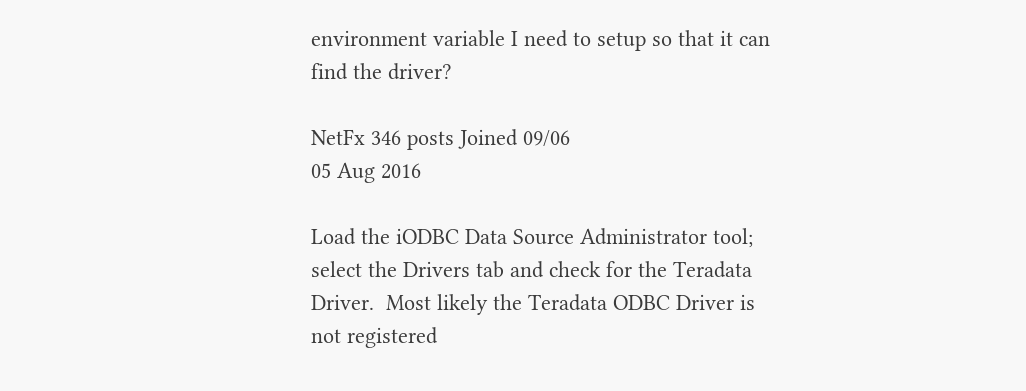environment variable I need to setup so that it can find the driver?

NetFx 346 posts Joined 09/06
05 Aug 2016

Load the iODBC Data Source Administrator tool; select the Drivers tab and check for the Teradata Driver.  Most likely the Teradata ODBC Driver is not registered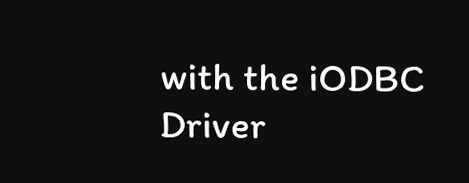with the iODBC Driver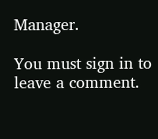Manager.

You must sign in to leave a comment.